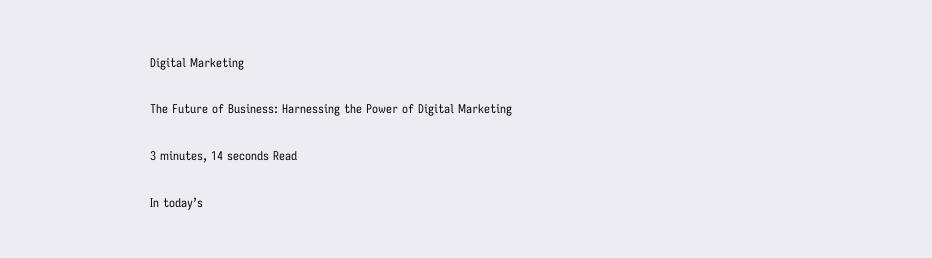Digital Marketing

The Future of Business: Harnessing the Power of Digital Marketing

3 minutes, 14 seconds Read

In today’s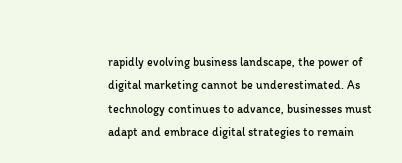rapidly evolving business landscape, the power of digital marketing cannot be underestimated. As technology continues to advance, businesses must adapt and embrace digital strategies to remain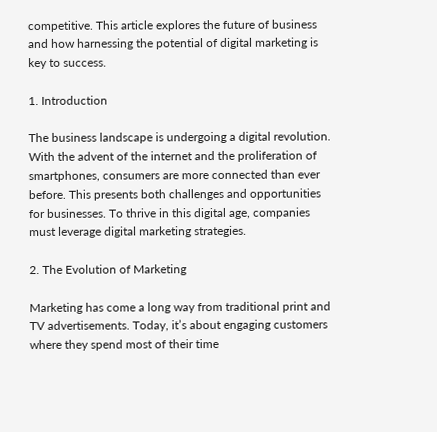competitive. This article explores the future of business and how harnessing the potential of digital marketing is key to success.

1. Introduction

The business landscape is undergoing a digital revolution. With the advent of the internet and the proliferation of smartphones, consumers are more connected than ever before. This presents both challenges and opportunities for businesses. To thrive in this digital age, companies must leverage digital marketing strategies.

2. The Evolution of Marketing

Marketing has come a long way from traditional print and TV advertisements. Today, it’s about engaging customers where they spend most of their time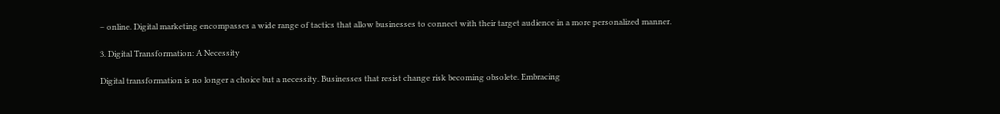– online. Digital marketing encompasses a wide range of tactics that allow businesses to connect with their target audience in a more personalized manner.

3. Digital Transformation: A Necessity

Digital transformation is no longer a choice but a necessity. Businesses that resist change risk becoming obsolete. Embracing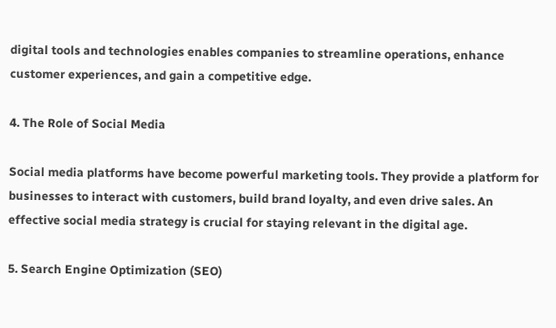digital tools and technologies enables companies to streamline operations, enhance customer experiences, and gain a competitive edge.

4. The Role of Social Media

Social media platforms have become powerful marketing tools. They provide a platform for businesses to interact with customers, build brand loyalty, and even drive sales. An effective social media strategy is crucial for staying relevant in the digital age.

5. Search Engine Optimization (SEO)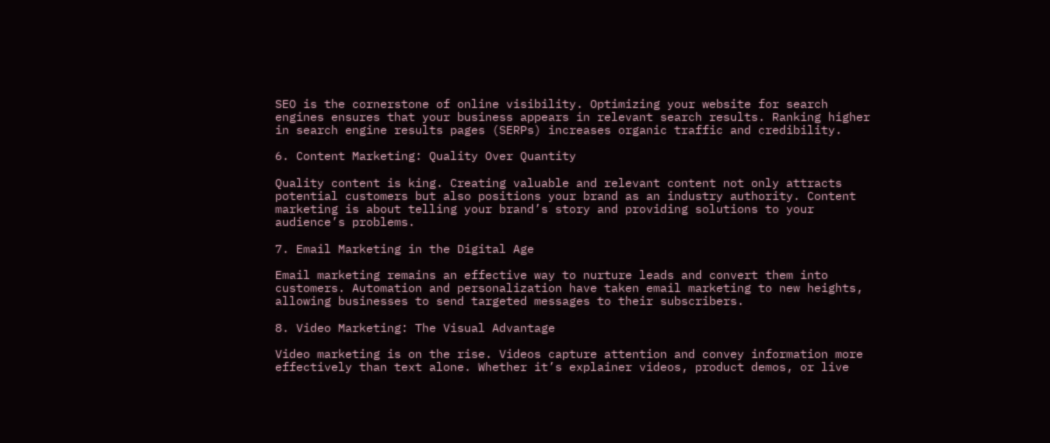SEO is the cornerstone of online visibility. Optimizing your website for search engines ensures that your business appears in relevant search results. Ranking higher in search engine results pages (SERPs) increases organic traffic and credibility.

6. Content Marketing: Quality Over Quantity

Quality content is king. Creating valuable and relevant content not only attracts potential customers but also positions your brand as an industry authority. Content marketing is about telling your brand’s story and providing solutions to your audience’s problems.

7. Email Marketing in the Digital Age

Email marketing remains an effective way to nurture leads and convert them into customers. Automation and personalization have taken email marketing to new heights, allowing businesses to send targeted messages to their subscribers.

8. Video Marketing: The Visual Advantage

Video marketing is on the rise. Videos capture attention and convey information more effectively than text alone. Whether it’s explainer videos, product demos, or live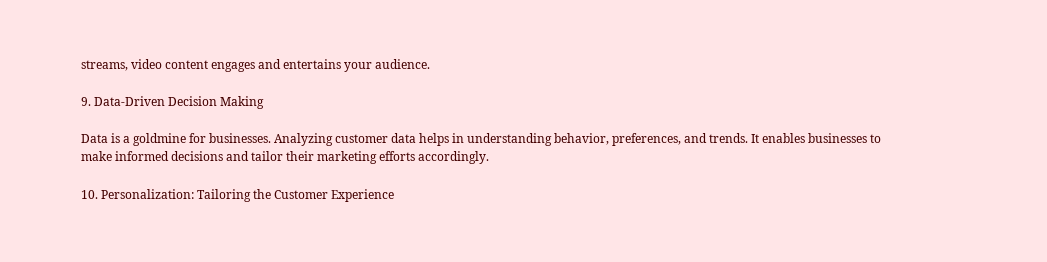streams, video content engages and entertains your audience.

9. Data-Driven Decision Making

Data is a goldmine for businesses. Analyzing customer data helps in understanding behavior, preferences, and trends. It enables businesses to make informed decisions and tailor their marketing efforts accordingly.

10. Personalization: Tailoring the Customer Experience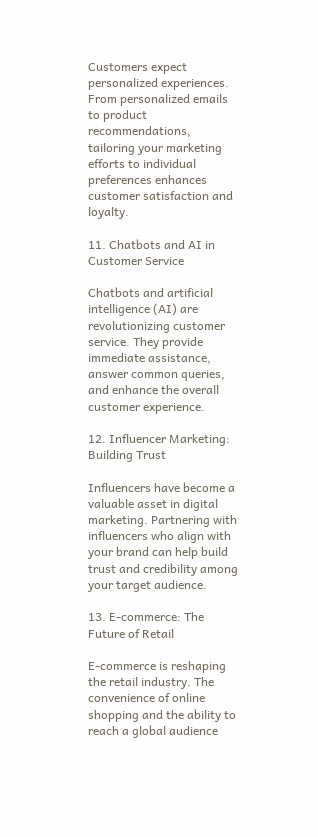Customers expect personalized experiences. From personalized emails to product recommendations, tailoring your marketing efforts to individual preferences enhances customer satisfaction and loyalty.

11. Chatbots and AI in Customer Service

Chatbots and artificial intelligence (AI) are revolutionizing customer service. They provide immediate assistance, answer common queries, and enhance the overall customer experience.

12. Influencer Marketing: Building Trust

Influencers have become a valuable asset in digital marketing. Partnering with influencers who align with your brand can help build trust and credibility among your target audience.

13. E-commerce: The Future of Retail

E-commerce is reshaping the retail industry. The convenience of online shopping and the ability to reach a global audience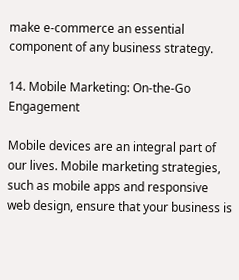make e-commerce an essential component of any business strategy.

14. Mobile Marketing: On-the-Go Engagement

Mobile devices are an integral part of our lives. Mobile marketing strategies, such as mobile apps and responsive web design, ensure that your business is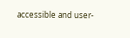accessible and user-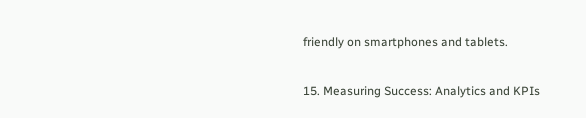friendly on smartphones and tablets.

15. Measuring Success: Analytics and KPIs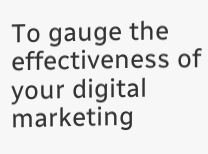To gauge the effectiveness of your digital marketing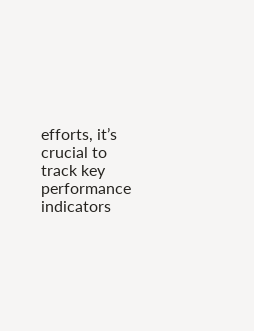efforts, it’s crucial to track key performance indicators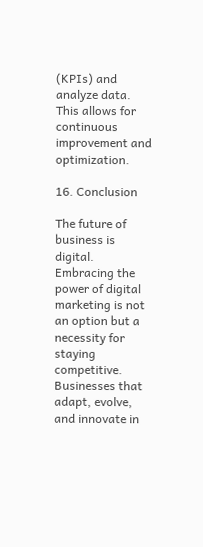(KPIs) and analyze data. This allows for continuous improvement and optimization.

16. Conclusion

The future of business is digital. Embracing the power of digital marketing is not an option but a necessity for staying competitive. Businesses that adapt, evolve, and innovate in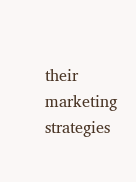their marketing strategies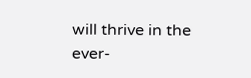will thrive in the ever-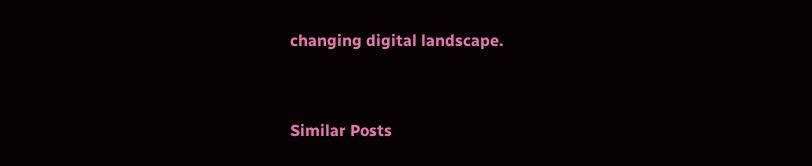changing digital landscape.


Similar Posts